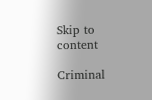Skip to content

Criminal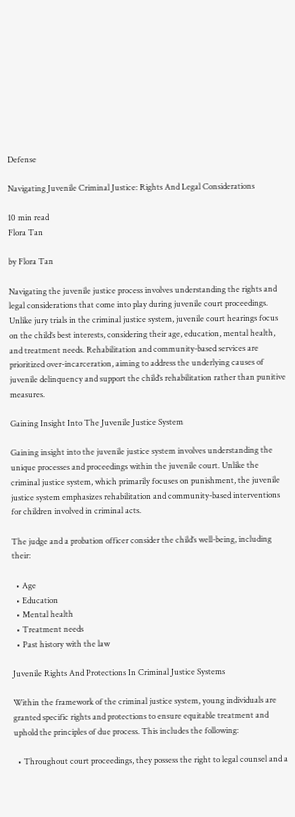Defense

Navigating Juvenile Criminal Justice: Rights And Legal Considerations

10 min read
Flora Tan

by Flora Tan

Navigating the juvenile justice process involves understanding the rights and legal considerations that come into play during juvenile court proceedings. Unlike jury trials in the criminal justice system, juvenile court hearings focus on the child’s best interests, considering their age, education, mental health, and treatment needs. Rehabilitation and community-based services are prioritized over-incarceration, aiming to address the underlying causes of juvenile delinquency and support the child’s rehabilitation rather than punitive measures.

Gaining Insight Into The Juvenile Justice System

Gaining insight into the juvenile justice system involves understanding the unique processes and proceedings within the juvenile court. Unlike the criminal justice system, which primarily focuses on punishment, the juvenile justice system emphasizes rehabilitation and community-based interventions for children involved in criminal acts.

The judge and a probation officer consider the child’s well-being, including their:

  • Age
  • Education
  • Mental health
  • Treatment needs
  • Past history with the law

Juvenile Rights And Protections In Criminal Justice Systems

Within the framework of the criminal justice system, young individuals are granted specific rights and protections to ensure equitable treatment and uphold the principles of due process. This includes the following:

  • Throughout court proceedings, they possess the right to legal counsel and a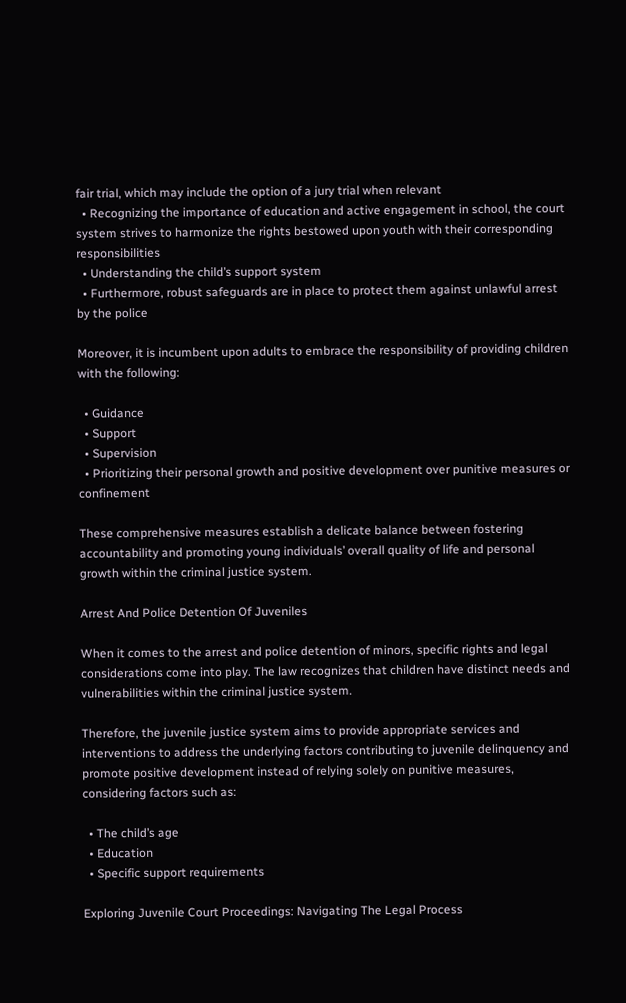fair trial, which may include the option of a jury trial when relevant
  • Recognizing the importance of education and active engagement in school, the court system strives to harmonize the rights bestowed upon youth with their corresponding responsibilities
  • Understanding the child’s support system
  • Furthermore, robust safeguards are in place to protect them against unlawful arrest by the police

Moreover, it is incumbent upon adults to embrace the responsibility of providing children with the following:

  • Guidance
  • Support
  • Supervision
  • Prioritizing their personal growth and positive development over punitive measures or confinement

These comprehensive measures establish a delicate balance between fostering accountability and promoting young individuals’ overall quality of life and personal growth within the criminal justice system.

Arrest And Police Detention Of Juveniles

When it comes to the arrest and police detention of minors, specific rights and legal considerations come into play. The law recognizes that children have distinct needs and vulnerabilities within the criminal justice system.

Therefore, the juvenile justice system aims to provide appropriate services and interventions to address the underlying factors contributing to juvenile delinquency and promote positive development instead of relying solely on punitive measures, considering factors such as:

  • The child’s age
  • Education
  • Specific support requirements

Exploring Juvenile Court Proceedings: Navigating The Legal Process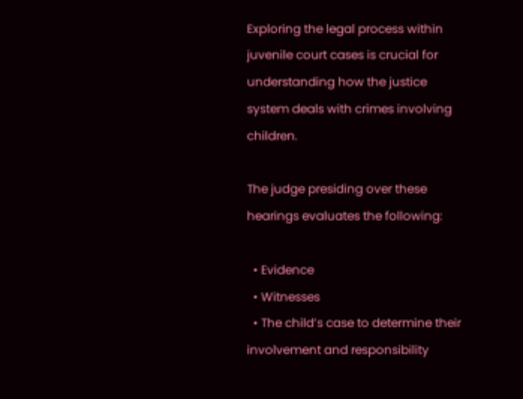Exploring the legal process within juvenile court cases is crucial for understanding how the justice system deals with crimes involving children.

The judge presiding over these hearings evaluates the following:

  • Evidence
  • Witnesses
  • The child’s case to determine their involvement and responsibility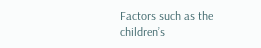Factors such as the children’s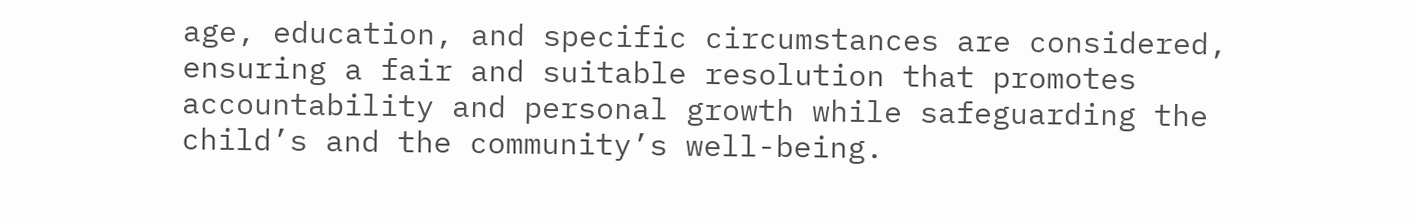age, education, and specific circumstances are considered, ensuring a fair and suitable resolution that promotes accountability and personal growth while safeguarding the child’s and the community’s well-being.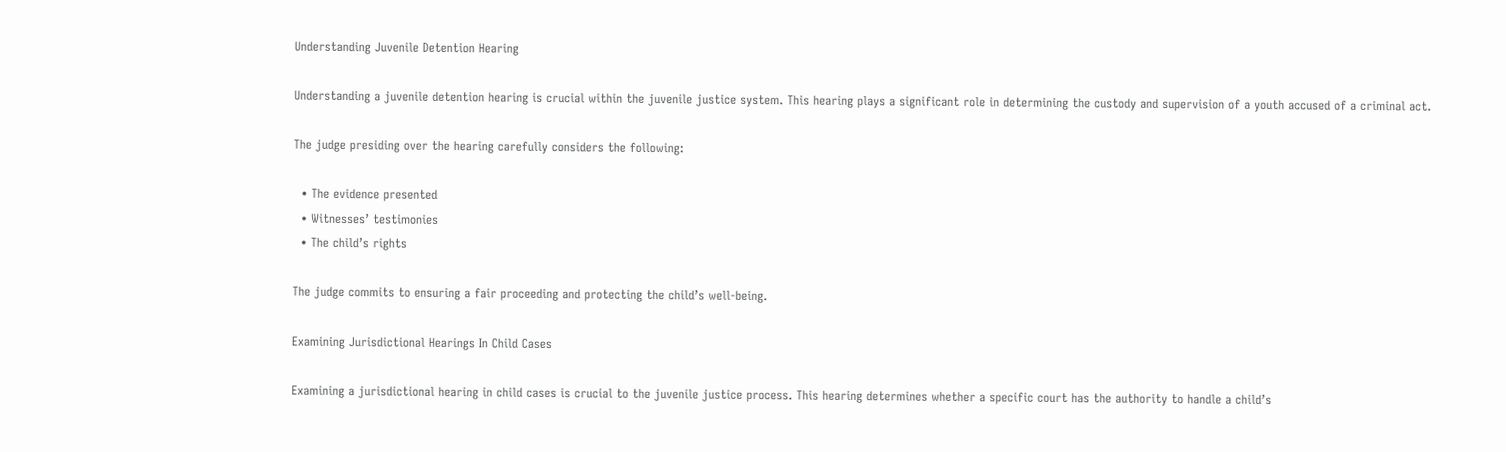Understanding Juvenile Detention Hearing

Understanding a juvenile detention hearing is crucial within the juvenile justice system. This hearing plays a significant role in determining the custody and supervision of a youth accused of a criminal act.

The judge presiding over the hearing carefully considers the following:

  • The evidence presented
  • Witnesses’ testimonies
  • The child’s rights

The judge commits to ensuring a fair proceeding and protecting the child’s well-being.

Examining Jurisdictional Hearings In Child Cases

Examining a jurisdictional hearing in child cases is crucial to the juvenile justice process. This hearing determines whether a specific court has the authority to handle a child’s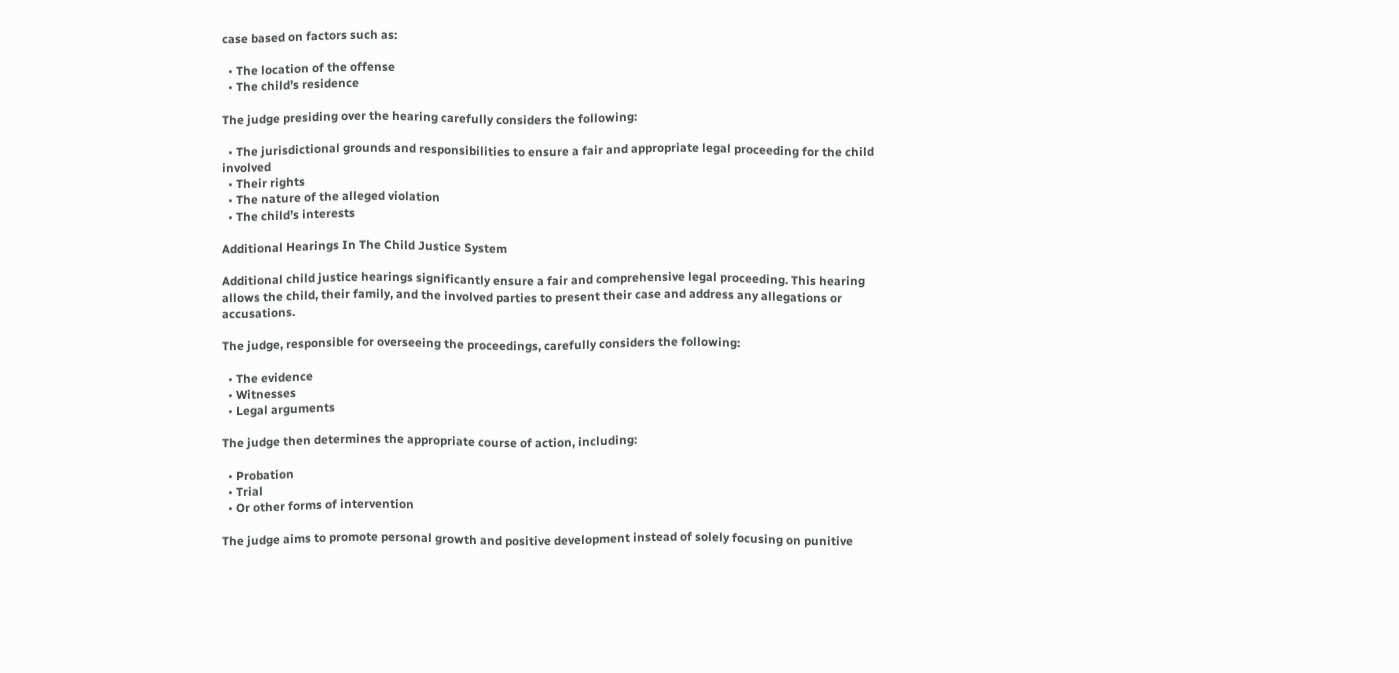case based on factors such as:

  • The location of the offense
  • The child’s residence

The judge presiding over the hearing carefully considers the following:

  • The jurisdictional grounds and responsibilities to ensure a fair and appropriate legal proceeding for the child involved
  • Their rights
  • The nature of the alleged violation
  • The child’s interests

Additional Hearings In The Child Justice System

Additional child justice hearings significantly ensure a fair and comprehensive legal proceeding. This hearing allows the child, their family, and the involved parties to present their case and address any allegations or accusations.

The judge, responsible for overseeing the proceedings, carefully considers the following:

  • The evidence
  • Witnesses
  • Legal arguments

The judge then determines the appropriate course of action, including:

  • Probation
  • Trial
  • Or other forms of intervention

The judge aims to promote personal growth and positive development instead of solely focusing on punitive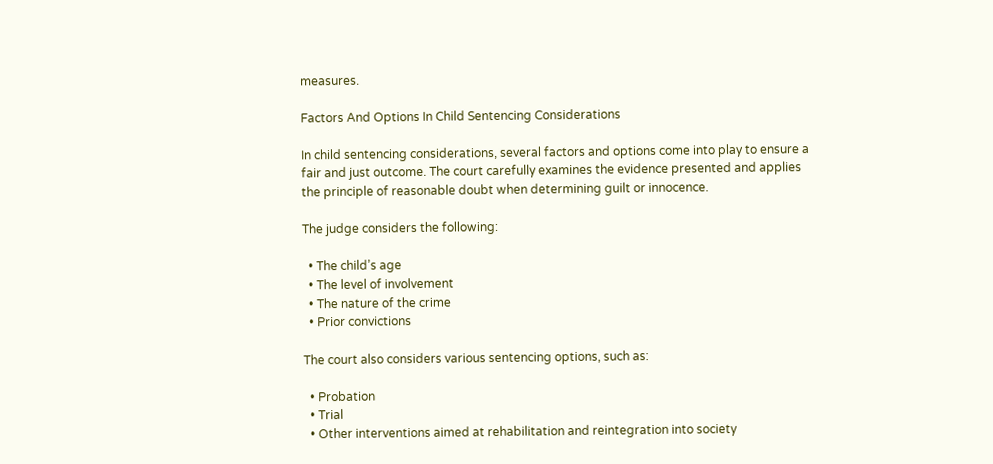measures.

Factors And Options In Child Sentencing Considerations

In child sentencing considerations, several factors and options come into play to ensure a fair and just outcome. The court carefully examines the evidence presented and applies the principle of reasonable doubt when determining guilt or innocence.

The judge considers the following:

  • The child’s age
  • The level of involvement
  • The nature of the crime
  • Prior convictions

The court also considers various sentencing options, such as:

  • Probation
  • Trial
  • Other interventions aimed at rehabilitation and reintegration into society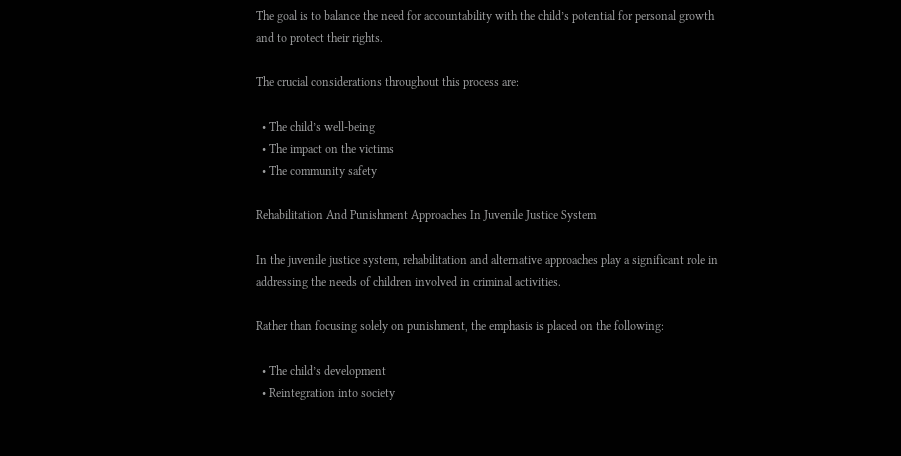The goal is to balance the need for accountability with the child’s potential for personal growth and to protect their rights.

The crucial considerations throughout this process are:

  • The child’s well-being
  • The impact on the victims
  • The community safety

Rehabilitation And Punishment Approaches In Juvenile Justice System

In the juvenile justice system, rehabilitation and alternative approaches play a significant role in addressing the needs of children involved in criminal activities.

Rather than focusing solely on punishment, the emphasis is placed on the following:

  • The child’s development
  • Reintegration into society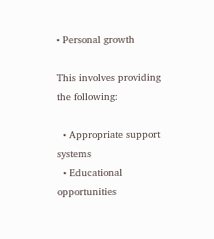• Personal growth

This involves providing the following:

  • Appropriate support systems
  • Educational opportunities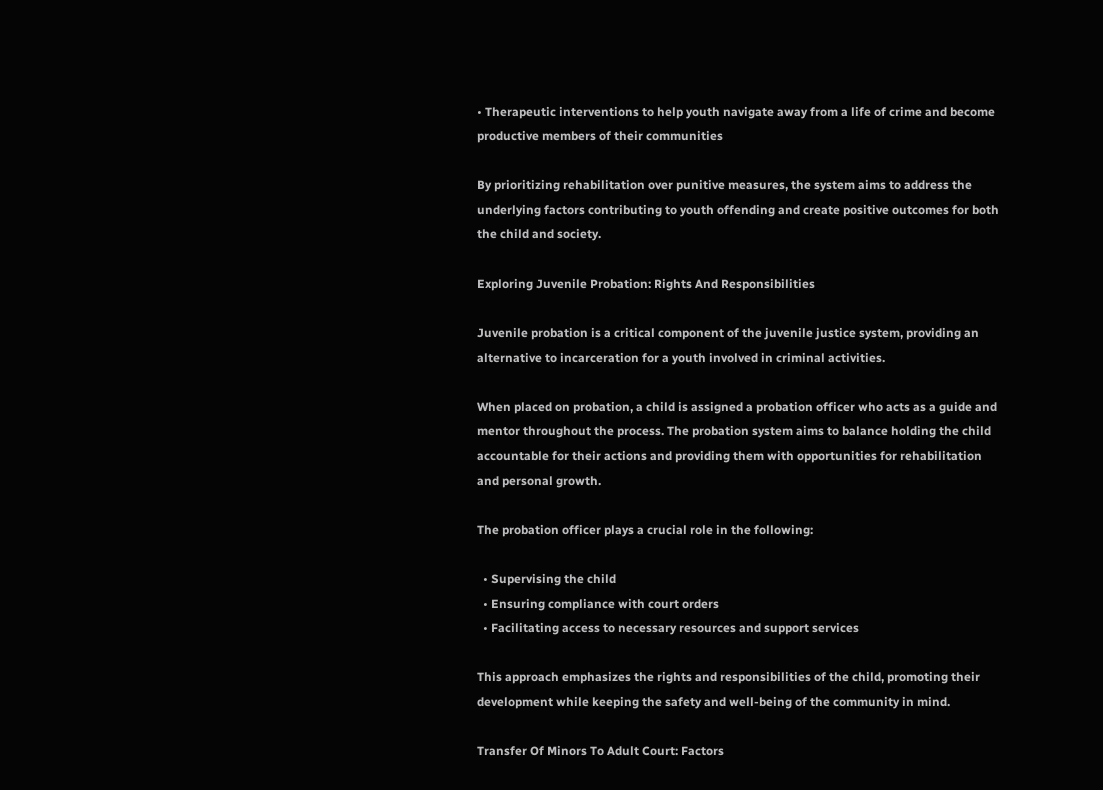• Therapeutic interventions to help youth navigate away from a life of crime and become productive members of their communities

By prioritizing rehabilitation over punitive measures, the system aims to address the underlying factors contributing to youth offending and create positive outcomes for both the child and society.

Exploring Juvenile Probation: Rights And Responsibilities

Juvenile probation is a critical component of the juvenile justice system, providing an alternative to incarceration for a youth involved in criminal activities.

When placed on probation, a child is assigned a probation officer who acts as a guide and mentor throughout the process. The probation system aims to balance holding the child accountable for their actions and providing them with opportunities for rehabilitation and personal growth.

The probation officer plays a crucial role in the following:

  • Supervising the child
  • Ensuring compliance with court orders
  • Facilitating access to necessary resources and support services

This approach emphasizes the rights and responsibilities of the child, promoting their development while keeping the safety and well-being of the community in mind.

Transfer Of Minors To Adult Court: Factors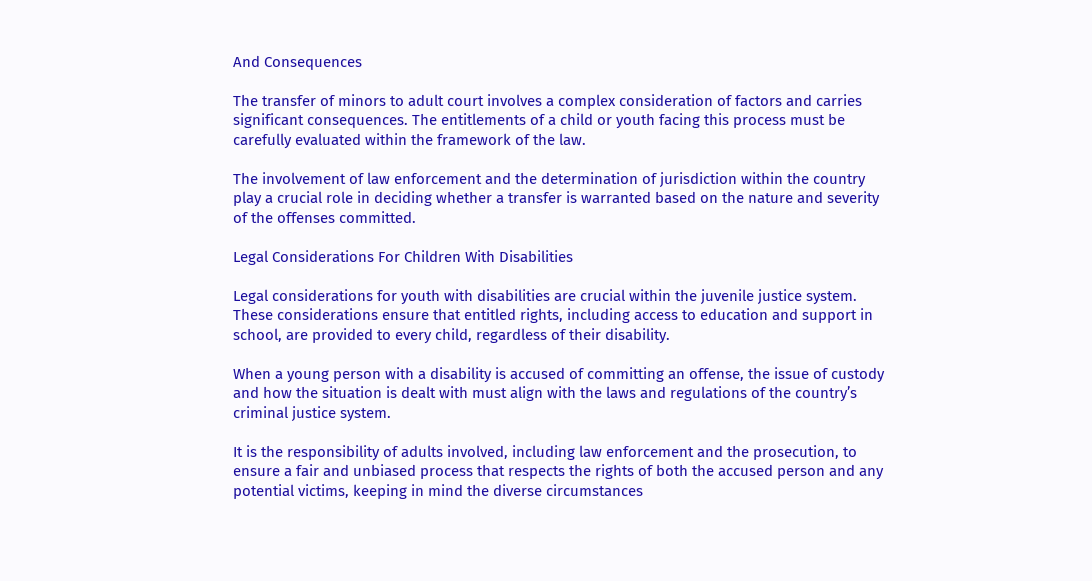And Consequences

The transfer of minors to adult court involves a complex consideration of factors and carries significant consequences. The entitlements of a child or youth facing this process must be carefully evaluated within the framework of the law.

The involvement of law enforcement and the determination of jurisdiction within the country play a crucial role in deciding whether a transfer is warranted based on the nature and severity of the offenses committed.

Legal Considerations For Children With Disabilities

Legal considerations for youth with disabilities are crucial within the juvenile justice system. These considerations ensure that entitled rights, including access to education and support in school, are provided to every child, regardless of their disability.

When a young person with a disability is accused of committing an offense, the issue of custody and how the situation is dealt with must align with the laws and regulations of the country’s criminal justice system.

It is the responsibility of adults involved, including law enforcement and the prosecution, to ensure a fair and unbiased process that respects the rights of both the accused person and any potential victims, keeping in mind the diverse circumstances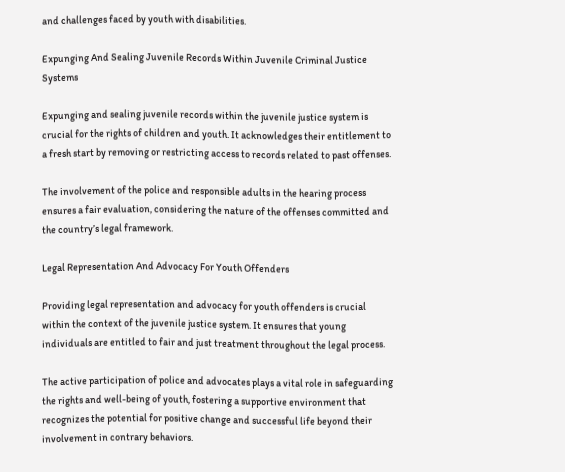and challenges faced by youth with disabilities.

Expunging And Sealing Juvenile Records Within Juvenile Criminal Justice Systems

Expunging and sealing juvenile records within the juvenile justice system is crucial for the rights of children and youth. It acknowledges their entitlement to a fresh start by removing or restricting access to records related to past offenses.

The involvement of the police and responsible adults in the hearing process ensures a fair evaluation, considering the nature of the offenses committed and the country’s legal framework.

Legal Representation And Advocacy For Youth Offenders

Providing legal representation and advocacy for youth offenders is crucial within the context of the juvenile justice system. It ensures that young individuals are entitled to fair and just treatment throughout the legal process.

The active participation of police and advocates plays a vital role in safeguarding the rights and well-being of youth, fostering a supportive environment that recognizes the potential for positive change and successful life beyond their involvement in contrary behaviors.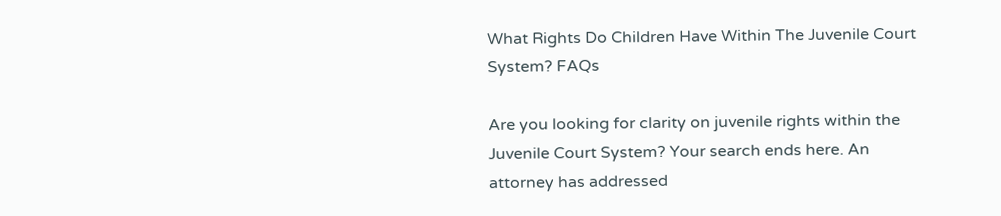What Rights Do Children Have Within The Juvenile Court System? FAQs

Are you looking for clarity on juvenile rights within the Juvenile Court System? Your search ends here. An attorney has addressed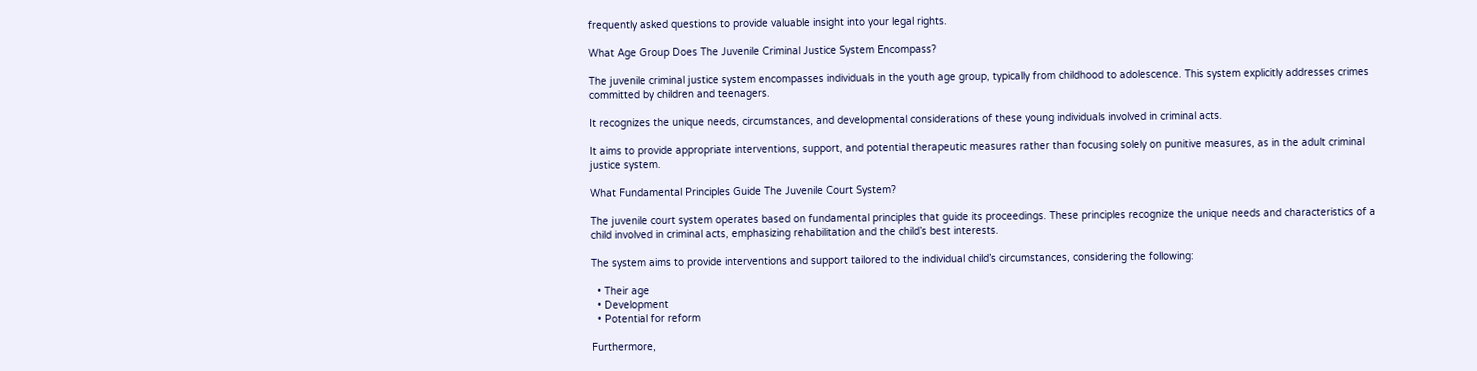frequently asked questions to provide valuable insight into your legal rights.

What Age Group Does The Juvenile Criminal Justice System Encompass?

The juvenile criminal justice system encompasses individuals in the youth age group, typically from childhood to adolescence. This system explicitly addresses crimes committed by children and teenagers.

It recognizes the unique needs, circumstances, and developmental considerations of these young individuals involved in criminal acts.

It aims to provide appropriate interventions, support, and potential therapeutic measures rather than focusing solely on punitive measures, as in the adult criminal justice system.

What Fundamental Principles Guide The Juvenile Court System?

The juvenile court system operates based on fundamental principles that guide its proceedings. These principles recognize the unique needs and characteristics of a child involved in criminal acts, emphasizing rehabilitation and the child’s best interests.

The system aims to provide interventions and support tailored to the individual child’s circumstances, considering the following:

  • Their age
  • Development
  • Potential for reform

Furthermore,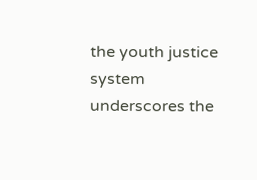the youth justice system underscores the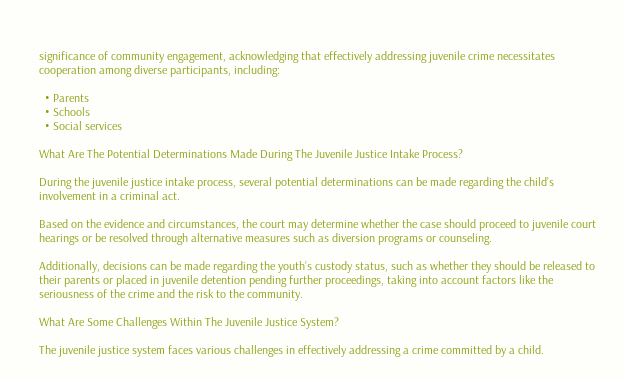significance of community engagement, acknowledging that effectively addressing juvenile crime necessitates cooperation among diverse participants, including:

  • Parents
  • Schools
  • Social services

What Are The Potential Determinations Made During The Juvenile Justice Intake Process?

During the juvenile justice intake process, several potential determinations can be made regarding the child’s involvement in a criminal act.

Based on the evidence and circumstances, the court may determine whether the case should proceed to juvenile court hearings or be resolved through alternative measures such as diversion programs or counseling.

Additionally, decisions can be made regarding the youth’s custody status, such as whether they should be released to their parents or placed in juvenile detention pending further proceedings, taking into account factors like the seriousness of the crime and the risk to the community.

What Are Some Challenges Within The Juvenile Justice System?

The juvenile justice system faces various challenges in effectively addressing a crime committed by a child.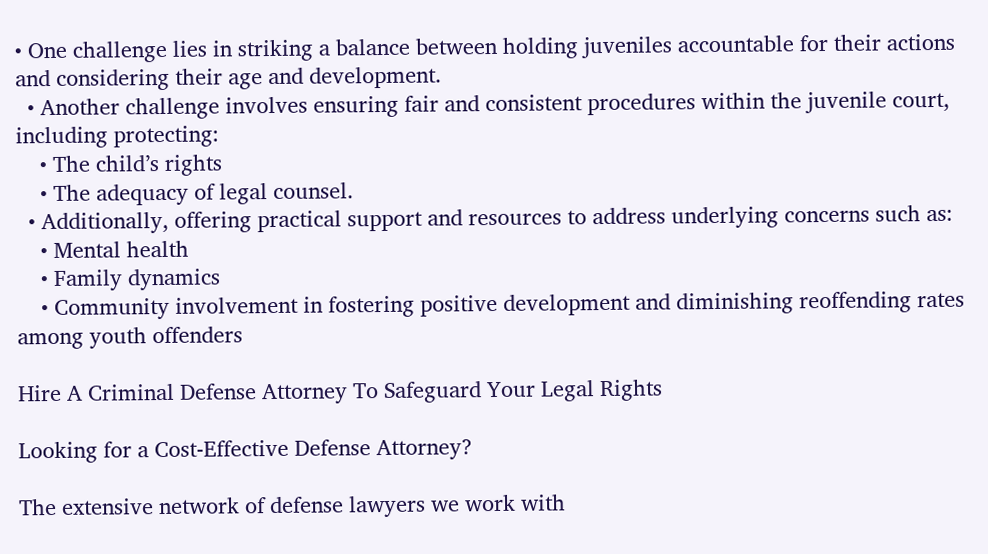• One challenge lies in striking a balance between holding juveniles accountable for their actions and considering their age and development.
  • Another challenge involves ensuring fair and consistent procedures within the juvenile court, including protecting:
    • The child’s rights
    • The adequacy of legal counsel.
  • Additionally, offering practical support and resources to address underlying concerns such as:
    • Mental health
    • Family dynamics
    • Community involvement in fostering positive development and diminishing reoffending rates among youth offenders

Hire A Criminal Defense Attorney To Safeguard Your Legal Rights

Looking for a Cost-Effective Defense Attorney?

The extensive network of defense lawyers we work with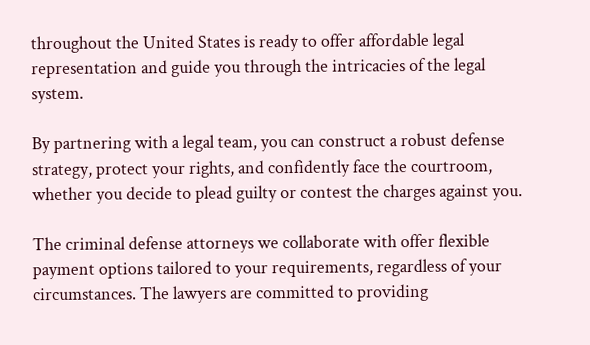throughout the United States is ready to offer affordable legal representation and guide you through the intricacies of the legal system.

By partnering with a legal team, you can construct a robust defense strategy, protect your rights, and confidently face the courtroom, whether you decide to plead guilty or contest the charges against you.

The criminal defense attorneys we collaborate with offer flexible payment options tailored to your requirements, regardless of your circumstances. The lawyers are committed to providing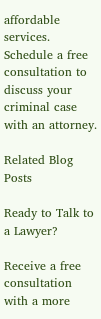affordable services. Schedule a free consultation to discuss your criminal case with an attorney.

Related Blog Posts

Ready to Talk to a Lawyer?

Receive a free consultation with a more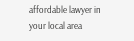affordable lawyer in your local area